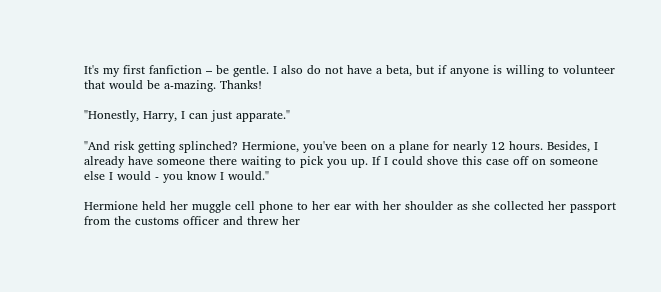It's my first fanfiction – be gentle. I also do not have a beta, but if anyone is willing to volunteer that would be a-mazing. Thanks!

"Honestly, Harry, I can just apparate."

"And risk getting splinched? Hermione, you've been on a plane for nearly 12 hours. Besides, I already have someone there waiting to pick you up. If I could shove this case off on someone else I would - you know I would."

Hermione held her muggle cell phone to her ear with her shoulder as she collected her passport from the customs officer and threw her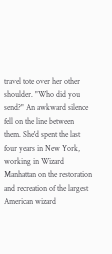travel tote over her other shoulder. "Who did you send?" An awkward silence fell on the line between them. She'd spent the last four years in New York, working in Wizard Manhattan on the restoration and recreation of the largest American wizard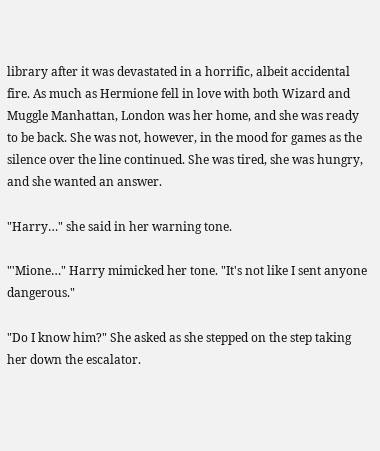library after it was devastated in a horrific, albeit accidental fire. As much as Hermione fell in love with both Wizard and Muggle Manhattan, London was her home, and she was ready to be back. She was not, however, in the mood for games as the silence over the line continued. She was tired, she was hungry, and she wanted an answer.

"Harry…" she said in her warning tone.

"'Mione…" Harry mimicked her tone. "It's not like I sent anyone dangerous."

"Do I know him?" She asked as she stepped on the step taking her down the escalator.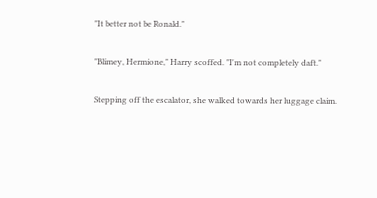"It better not be Ronald."

"Blimey, Hermione," Harry scoffed. "I'm not completely daft."

Stepping off the escalator, she walked towards her luggage claim.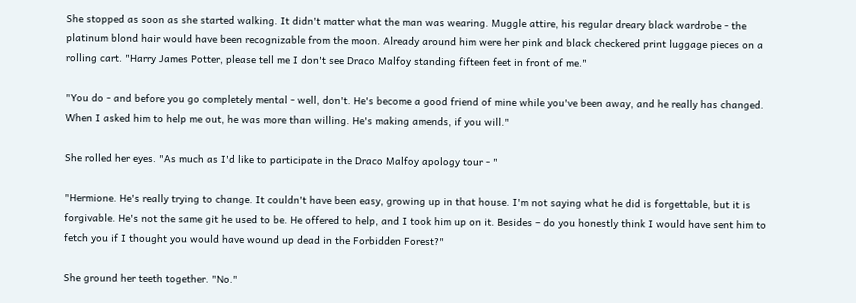She stopped as soon as she started walking. It didn't matter what the man was wearing. Muggle attire, his regular dreary black wardrobe - the platinum blond hair would have been recognizable from the moon. Already around him were her pink and black checkered print luggage pieces on a rolling cart. "Harry James Potter, please tell me I don't see Draco Malfoy standing fifteen feet in front of me."

"You do - and before you go completely mental - well, don't. He's become a good friend of mine while you've been away, and he really has changed. When I asked him to help me out, he was more than willing. He's making amends, if you will."

She rolled her eyes. "As much as I'd like to participate in the Draco Malfoy apology tour - "

"Hermione. He's really trying to change. It couldn't have been easy, growing up in that house. I'm not saying what he did is forgettable, but it is forgivable. He's not the same git he used to be. He offered to help, and I took him up on it. Besides – do you honestly think I would have sent him to fetch you if I thought you would have wound up dead in the Forbidden Forest?"

She ground her teeth together. "No."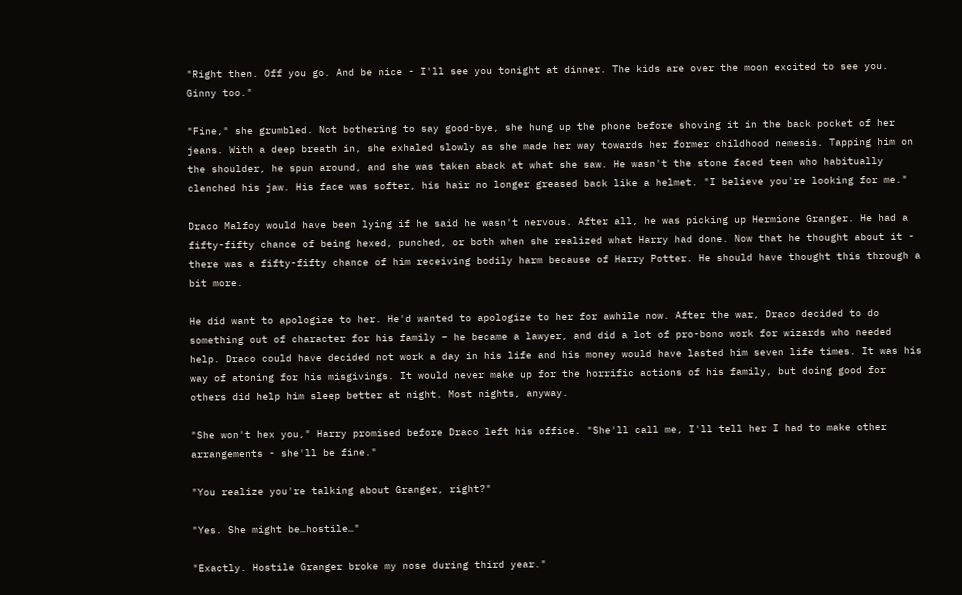"Right then. Off you go. And be nice - I'll see you tonight at dinner. The kids are over the moon excited to see you. Ginny too."

"Fine," she grumbled. Not bothering to say good-bye, she hung up the phone before shoving it in the back pocket of her jeans. With a deep breath in, she exhaled slowly as she made her way towards her former childhood nemesis. Tapping him on the shoulder, he spun around, and she was taken aback at what she saw. He wasn't the stone faced teen who habitually clenched his jaw. His face was softer, his hair no longer greased back like a helmet. "I believe you're looking for me."

Draco Malfoy would have been lying if he said he wasn't nervous. After all, he was picking up Hermione Granger. He had a fifty-fifty chance of being hexed, punched, or both when she realized what Harry had done. Now that he thought about it - there was a fifty-fifty chance of him receiving bodily harm because of Harry Potter. He should have thought this through a bit more.

He did want to apologize to her. He'd wanted to apologize to her for awhile now. After the war, Draco decided to do something out of character for his family – he became a lawyer, and did a lot of pro-bono work for wizards who needed help. Draco could have decided not work a day in his life and his money would have lasted him seven life times. It was his way of atoning for his misgivings. It would never make up for the horrific actions of his family, but doing good for others did help him sleep better at night. Most nights, anyway.

"She won't hex you," Harry promised before Draco left his office. "She'll call me, I'll tell her I had to make other arrangements - she'll be fine."

"You realize you're talking about Granger, right?"

"Yes. She might be…hostile…"

"Exactly. Hostile Granger broke my nose during third year."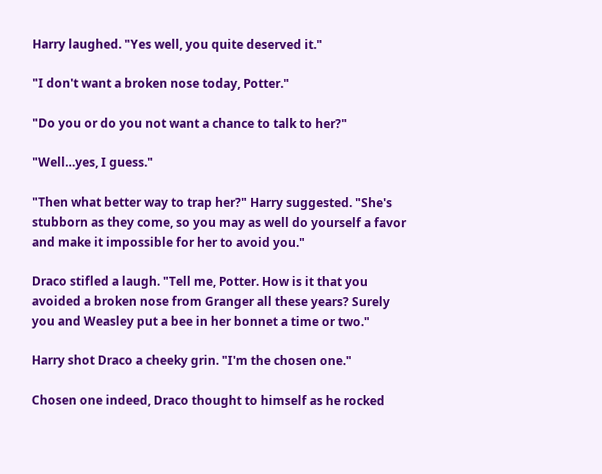Harry laughed. "Yes well, you quite deserved it."

"I don't want a broken nose today, Potter."

"Do you or do you not want a chance to talk to her?"

"Well…yes, I guess."

"Then what better way to trap her?" Harry suggested. "She's stubborn as they come, so you may as well do yourself a favor and make it impossible for her to avoid you."

Draco stifled a laugh. "Tell me, Potter. How is it that you avoided a broken nose from Granger all these years? Surely you and Weasley put a bee in her bonnet a time or two."

Harry shot Draco a cheeky grin. "I'm the chosen one."

Chosen one indeed, Draco thought to himself as he rocked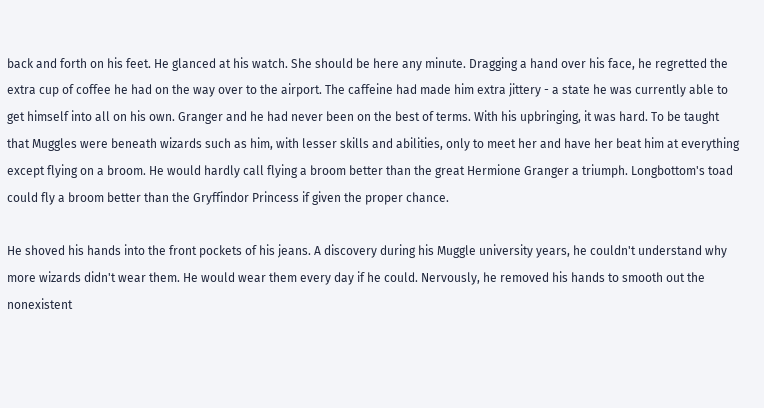back and forth on his feet. He glanced at his watch. She should be here any minute. Dragging a hand over his face, he regretted the extra cup of coffee he had on the way over to the airport. The caffeine had made him extra jittery - a state he was currently able to get himself into all on his own. Granger and he had never been on the best of terms. With his upbringing, it was hard. To be taught that Muggles were beneath wizards such as him, with lesser skills and abilities, only to meet her and have her beat him at everything except flying on a broom. He would hardly call flying a broom better than the great Hermione Granger a triumph. Longbottom's toad could fly a broom better than the Gryffindor Princess if given the proper chance.

He shoved his hands into the front pockets of his jeans. A discovery during his Muggle university years, he couldn't understand why more wizards didn't wear them. He would wear them every day if he could. Nervously, he removed his hands to smooth out the nonexistent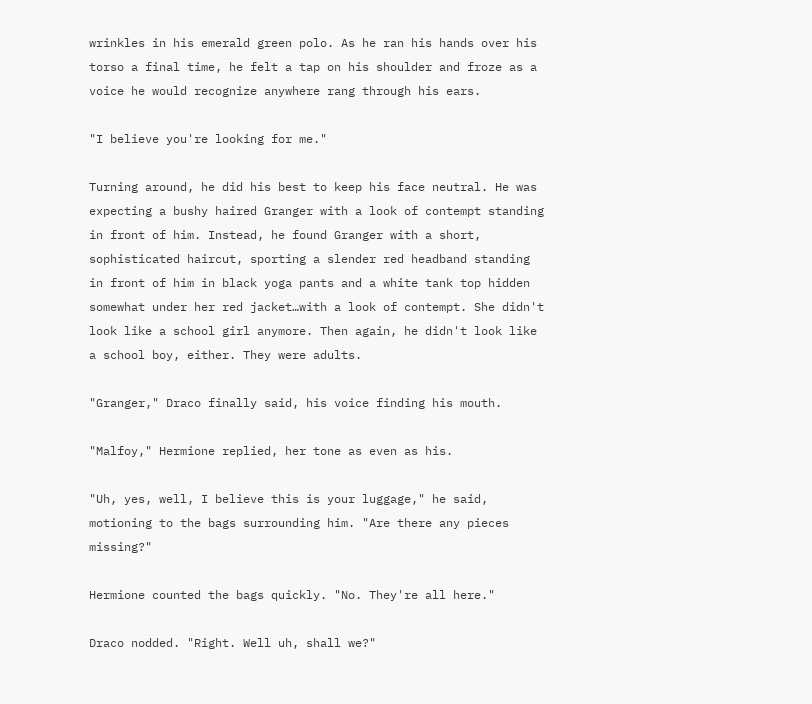wrinkles in his emerald green polo. As he ran his hands over his torso a final time, he felt a tap on his shoulder and froze as a voice he would recognize anywhere rang through his ears.

"I believe you're looking for me."

Turning around, he did his best to keep his face neutral. He was expecting a bushy haired Granger with a look of contempt standing in front of him. Instead, he found Granger with a short, sophisticated haircut, sporting a slender red headband standing in front of him in black yoga pants and a white tank top hidden somewhat under her red jacket…with a look of contempt. She didn't look like a school girl anymore. Then again, he didn't look like a school boy, either. They were adults.

"Granger," Draco finally said, his voice finding his mouth.

"Malfoy," Hermione replied, her tone as even as his.

"Uh, yes, well, I believe this is your luggage," he said, motioning to the bags surrounding him. "Are there any pieces missing?"

Hermione counted the bags quickly. "No. They're all here."

Draco nodded. "Right. Well uh, shall we?"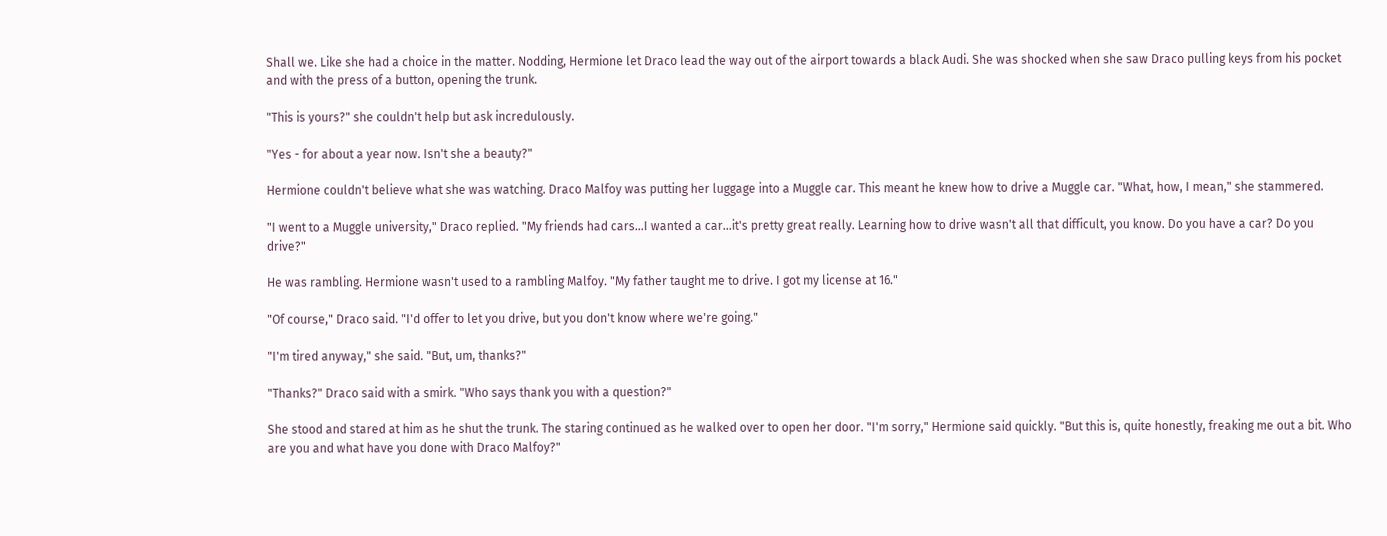Shall we. Like she had a choice in the matter. Nodding, Hermione let Draco lead the way out of the airport towards a black Audi. She was shocked when she saw Draco pulling keys from his pocket and with the press of a button, opening the trunk.

"This is yours?" she couldn't help but ask incredulously.

"Yes - for about a year now. Isn't she a beauty?"

Hermione couldn't believe what she was watching. Draco Malfoy was putting her luggage into a Muggle car. This meant he knew how to drive a Muggle car. "What, how, I mean," she stammered.

"I went to a Muggle university," Draco replied. "My friends had cars…I wanted a car…it's pretty great really. Learning how to drive wasn't all that difficult, you know. Do you have a car? Do you drive?"

He was rambling. Hermione wasn't used to a rambling Malfoy. "My father taught me to drive. I got my license at 16."

"Of course," Draco said. "I'd offer to let you drive, but you don't know where we're going."

"I'm tired anyway," she said. "But, um, thanks?"

"Thanks?" Draco said with a smirk. "Who says thank you with a question?"

She stood and stared at him as he shut the trunk. The staring continued as he walked over to open her door. "I'm sorry," Hermione said quickly. "But this is, quite honestly, freaking me out a bit. Who are you and what have you done with Draco Malfoy?"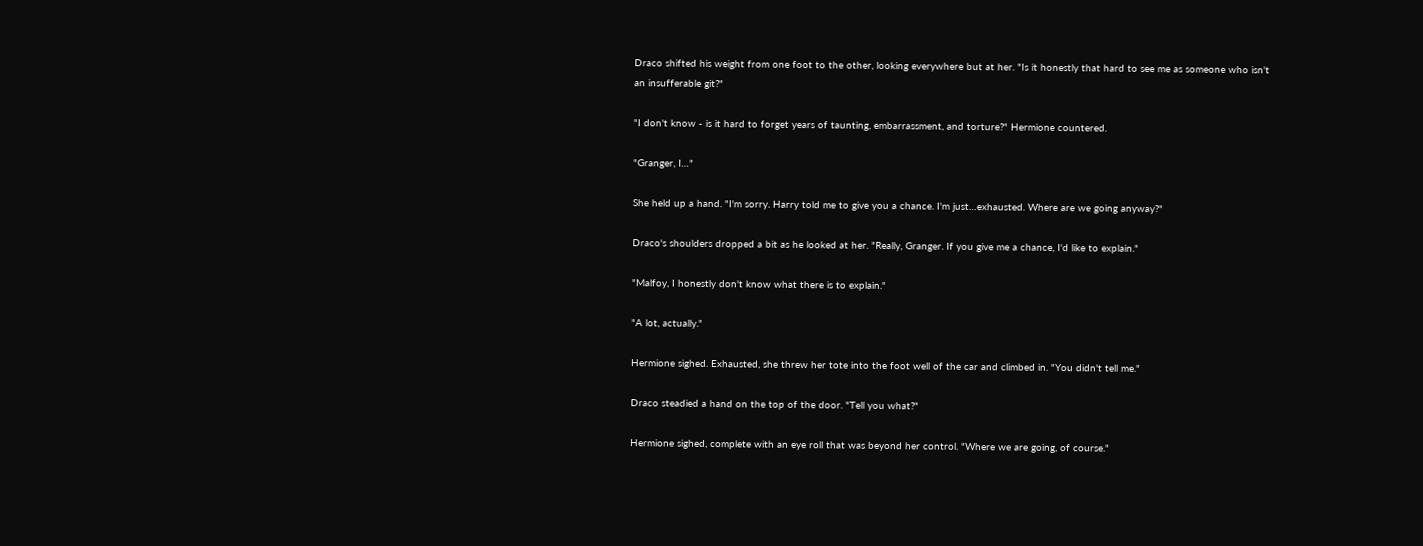Draco shifted his weight from one foot to the other, looking everywhere but at her. "Is it honestly that hard to see me as someone who isn't an insufferable git?"

"I don't know - is it hard to forget years of taunting, embarrassment, and torture?" Hermione countered.

"Granger, I…"

She held up a hand. "I'm sorry. Harry told me to give you a chance. I'm just…exhausted. Where are we going anyway?"

Draco's shoulders dropped a bit as he looked at her. "Really, Granger. If you give me a chance, I'd like to explain."

"Malfoy, I honestly don't know what there is to explain."

"A lot, actually."

Hermione sighed. Exhausted, she threw her tote into the foot well of the car and climbed in. "You didn't tell me."

Draco steadied a hand on the top of the door. "Tell you what?"

Hermione sighed, complete with an eye roll that was beyond her control. "Where we are going, of course."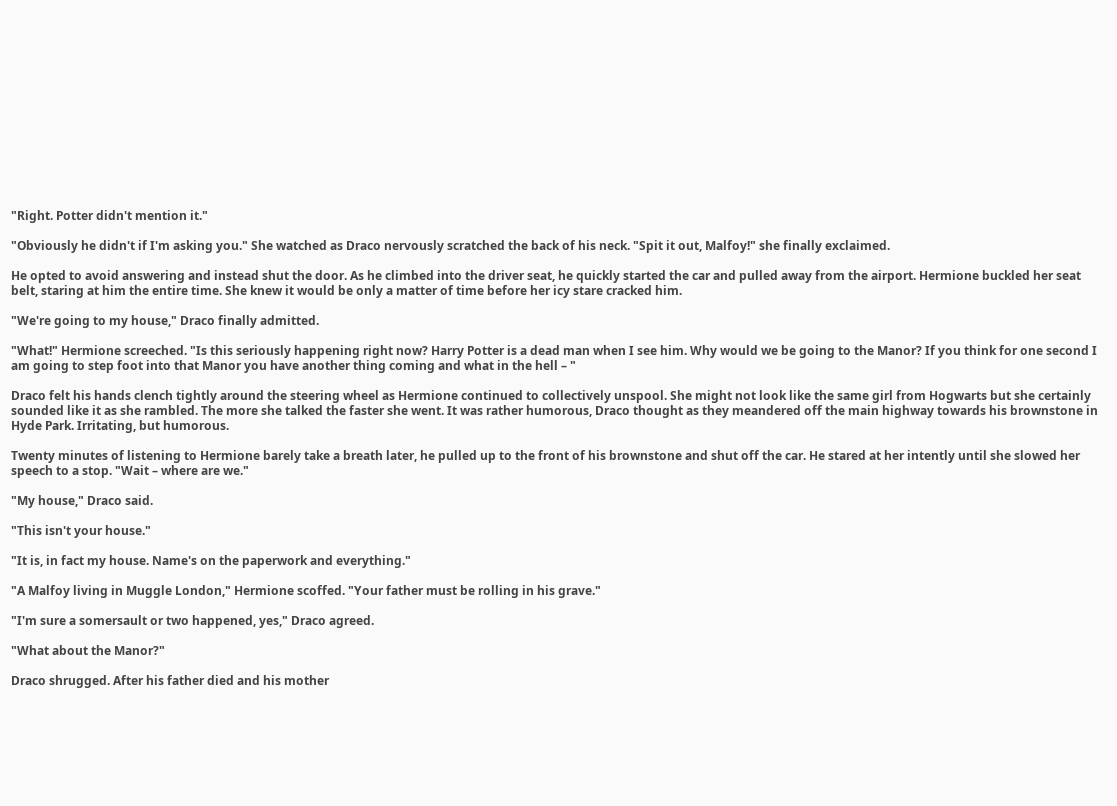"Right. Potter didn't mention it."

"Obviously he didn't if I'm asking you." She watched as Draco nervously scratched the back of his neck. "Spit it out, Malfoy!" she finally exclaimed.

He opted to avoid answering and instead shut the door. As he climbed into the driver seat, he quickly started the car and pulled away from the airport. Hermione buckled her seat belt, staring at him the entire time. She knew it would be only a matter of time before her icy stare cracked him.

"We're going to my house," Draco finally admitted.

"What!" Hermione screeched. "Is this seriously happening right now? Harry Potter is a dead man when I see him. Why would we be going to the Manor? If you think for one second I am going to step foot into that Manor you have another thing coming and what in the hell – "

Draco felt his hands clench tightly around the steering wheel as Hermione continued to collectively unspool. She might not look like the same girl from Hogwarts but she certainly sounded like it as she rambled. The more she talked the faster she went. It was rather humorous, Draco thought as they meandered off the main highway towards his brownstone in Hyde Park. Irritating, but humorous.

Twenty minutes of listening to Hermione barely take a breath later, he pulled up to the front of his brownstone and shut off the car. He stared at her intently until she slowed her speech to a stop. "Wait – where are we."

"My house," Draco said.

"This isn't your house."

"It is, in fact my house. Name's on the paperwork and everything."

"A Malfoy living in Muggle London," Hermione scoffed. "Your father must be rolling in his grave."

"I'm sure a somersault or two happened, yes," Draco agreed.

"What about the Manor?"

Draco shrugged. After his father died and his mother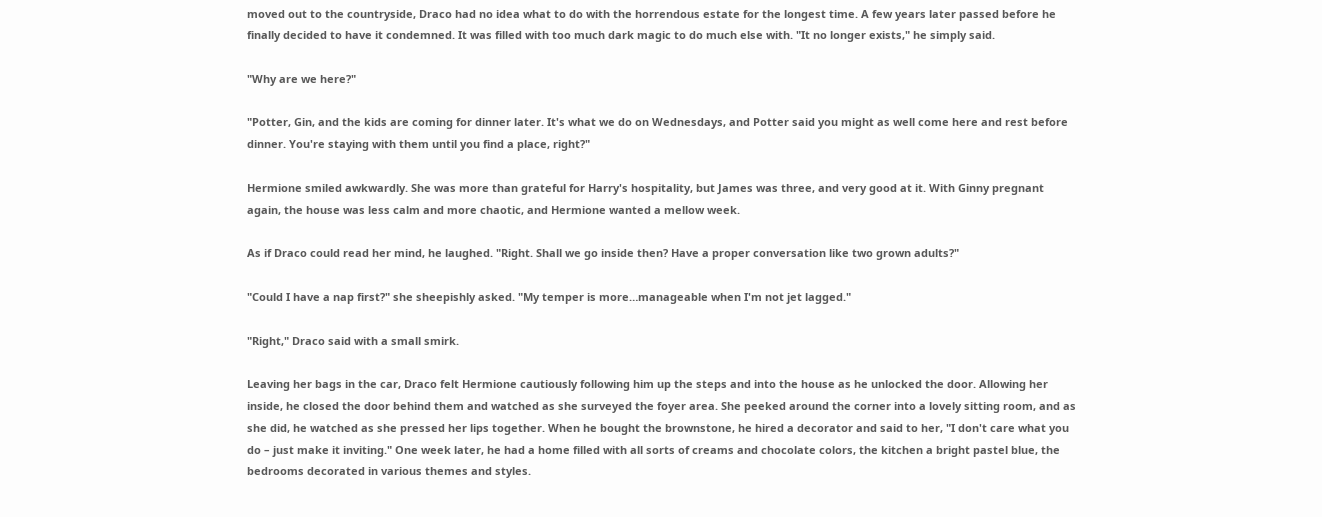moved out to the countryside, Draco had no idea what to do with the horrendous estate for the longest time. A few years later passed before he finally decided to have it condemned. It was filled with too much dark magic to do much else with. "It no longer exists," he simply said.

"Why are we here?"

"Potter, Gin, and the kids are coming for dinner later. It's what we do on Wednesdays, and Potter said you might as well come here and rest before dinner. You're staying with them until you find a place, right?"

Hermione smiled awkwardly. She was more than grateful for Harry's hospitality, but James was three, and very good at it. With Ginny pregnant again, the house was less calm and more chaotic, and Hermione wanted a mellow week.

As if Draco could read her mind, he laughed. "Right. Shall we go inside then? Have a proper conversation like two grown adults?"

"Could I have a nap first?" she sheepishly asked. "My temper is more…manageable when I'm not jet lagged."

"Right," Draco said with a small smirk.

Leaving her bags in the car, Draco felt Hermione cautiously following him up the steps and into the house as he unlocked the door. Allowing her inside, he closed the door behind them and watched as she surveyed the foyer area. She peeked around the corner into a lovely sitting room, and as she did, he watched as she pressed her lips together. When he bought the brownstone, he hired a decorator and said to her, "I don't care what you do – just make it inviting." One week later, he had a home filled with all sorts of creams and chocolate colors, the kitchen a bright pastel blue, the bedrooms decorated in various themes and styles.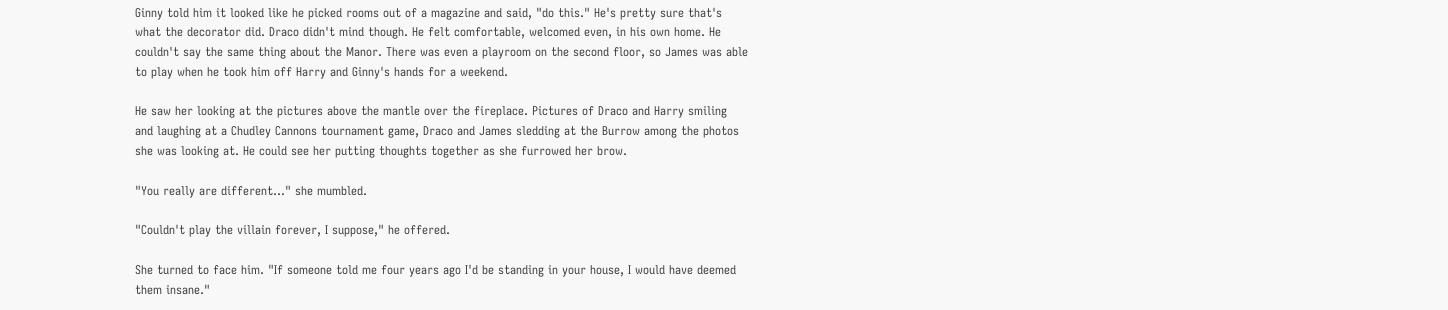Ginny told him it looked like he picked rooms out of a magazine and said, "do this." He's pretty sure that's what the decorator did. Draco didn't mind though. He felt comfortable, welcomed even, in his own home. He couldn't say the same thing about the Manor. There was even a playroom on the second floor, so James was able to play when he took him off Harry and Ginny's hands for a weekend.

He saw her looking at the pictures above the mantle over the fireplace. Pictures of Draco and Harry smiling and laughing at a Chudley Cannons tournament game, Draco and James sledding at the Burrow among the photos she was looking at. He could see her putting thoughts together as she furrowed her brow.

"You really are different…" she mumbled.

"Couldn't play the villain forever, I suppose," he offered.

She turned to face him. "If someone told me four years ago I'd be standing in your house, I would have deemed them insane."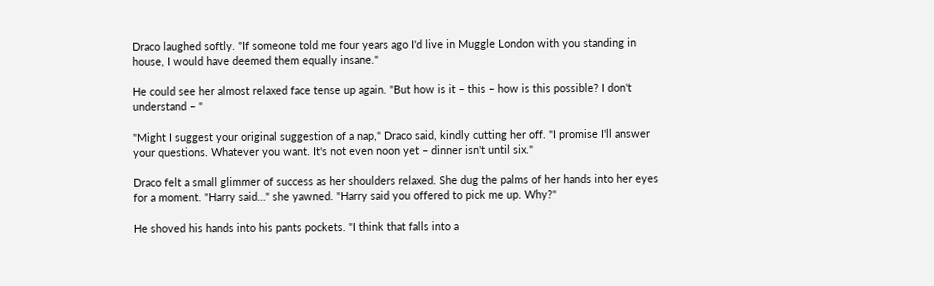Draco laughed softly. "If someone told me four years ago I'd live in Muggle London with you standing in house, I would have deemed them equally insane."

He could see her almost relaxed face tense up again. "But how is it – this – how is this possible? I don't understand – "

"Might I suggest your original suggestion of a nap," Draco said, kindly cutting her off. "I promise I'll answer your questions. Whatever you want. It's not even noon yet – dinner isn't until six."

Draco felt a small glimmer of success as her shoulders relaxed. She dug the palms of her hands into her eyes for a moment. "Harry said…" she yawned. "Harry said you offered to pick me up. Why?"

He shoved his hands into his pants pockets. "I think that falls into a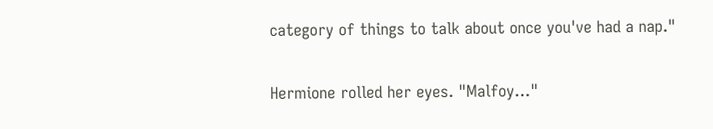category of things to talk about once you've had a nap."

Hermione rolled her eyes. "Malfoy…"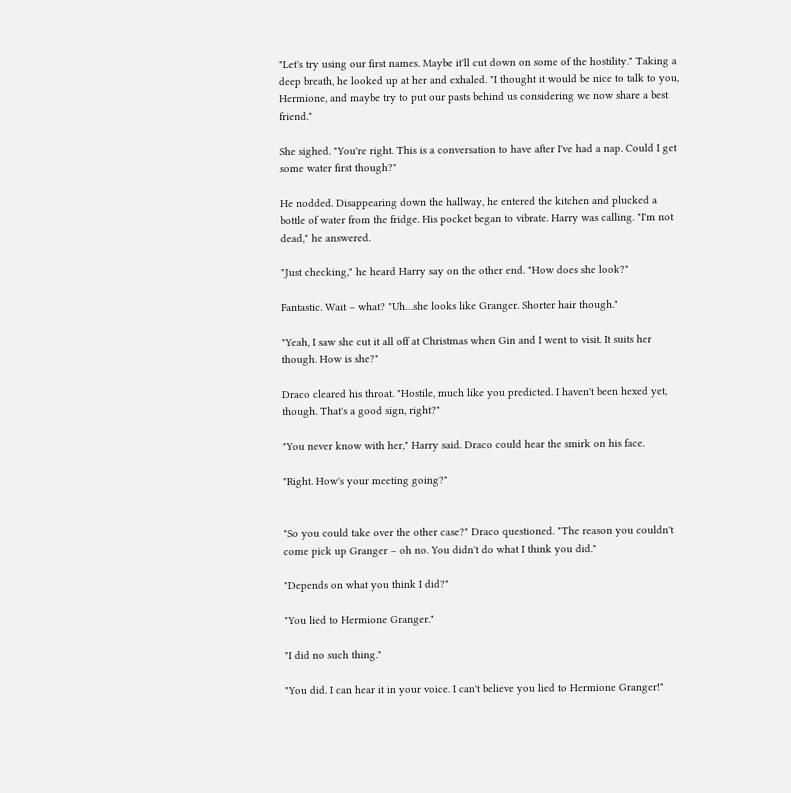"Let's try using our first names. Maybe it'll cut down on some of the hostility." Taking a deep breath, he looked up at her and exhaled. "I thought it would be nice to talk to you, Hermione, and maybe try to put our pasts behind us considering we now share a best friend."

She sighed. "You're right. This is a conversation to have after I've had a nap. Could I get some water first though?"

He nodded. Disappearing down the hallway, he entered the kitchen and plucked a bottle of water from the fridge. His pocket began to vibrate. Harry was calling. "I'm not dead," he answered.

"Just checking," he heard Harry say on the other end. "How does she look?"

Fantastic. Wait – what? "Uh…she looks like Granger. Shorter hair though."

"Yeah, I saw she cut it all off at Christmas when Gin and I went to visit. It suits her though. How is she?"

Draco cleared his throat. "Hostile, much like you predicted. I haven't been hexed yet, though. That's a good sign, right?"

"You never know with her," Harry said. Draco could hear the smirk on his face.

"Right. How's your meeting going?"


"So you could take over the other case?" Draco questioned. "The reason you couldn't come pick up Granger – oh no. You didn't do what I think you did."

"Depends on what you think I did?"

"You lied to Hermione Granger."

"I did no such thing."

"You did. I can hear it in your voice. I can't believe you lied to Hermione Granger!"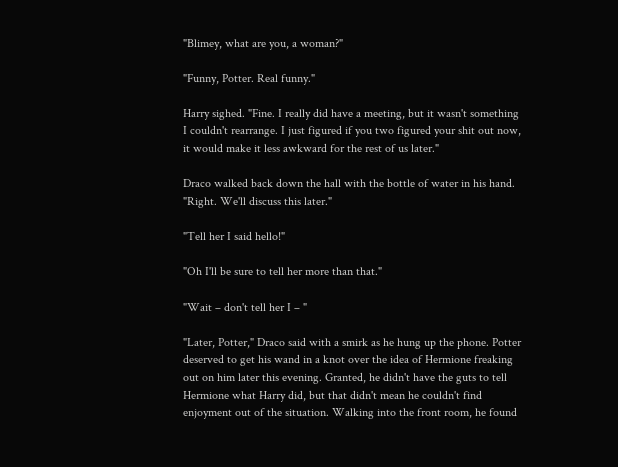"Blimey, what are you, a woman?"

"Funny, Potter. Real funny."

Harry sighed. "Fine. I really did have a meeting, but it wasn't something I couldn't rearrange. I just figured if you two figured your shit out now, it would make it less awkward for the rest of us later."

Draco walked back down the hall with the bottle of water in his hand. "Right. We'll discuss this later."

"Tell her I said hello!"

"Oh I'll be sure to tell her more than that."

"Wait – don't tell her I – "

"Later, Potter," Draco said with a smirk as he hung up the phone. Potter deserved to get his wand in a knot over the idea of Hermione freaking out on him later this evening. Granted, he didn't have the guts to tell Hermione what Harry did, but that didn't mean he couldn't find enjoyment out of the situation. Walking into the front room, he found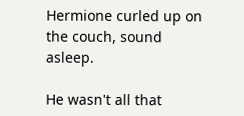Hermione curled up on the couch, sound asleep.

He wasn't all that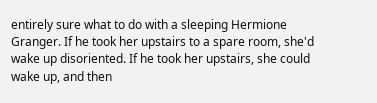entirely sure what to do with a sleeping Hermione Granger. If he took her upstairs to a spare room, she'd wake up disoriented. If he took her upstairs, she could wake up, and then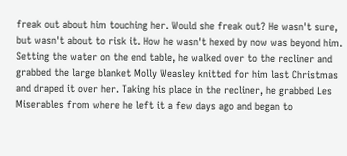freak out about him touching her. Would she freak out? He wasn't sure, but wasn't about to risk it. How he wasn't hexed by now was beyond him. Setting the water on the end table, he walked over to the recliner and grabbed the large blanket Molly Weasley knitted for him last Christmas and draped it over her. Taking his place in the recliner, he grabbed Les Miserables from where he left it a few days ago and began to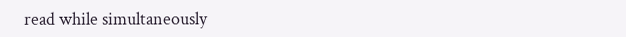read while simultaneously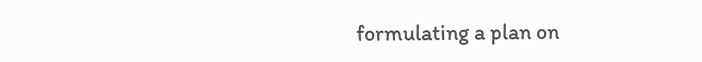formulating a plan on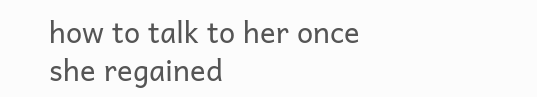how to talk to her once she regained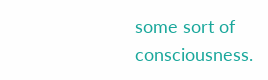some sort of consciousness.